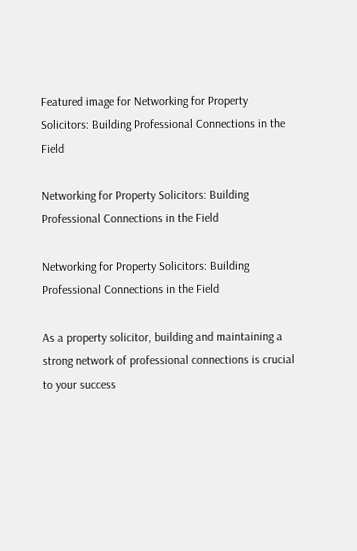Featured image for Networking for Property Solicitors: Building Professional Connections in the Field

Networking for Property Solicitors: Building Professional Connections in the Field

Networking for Property Solicitors: Building Professional Connections in the Field

As a property solicitor, building and maintaining a strong network of professional connections is crucial to your success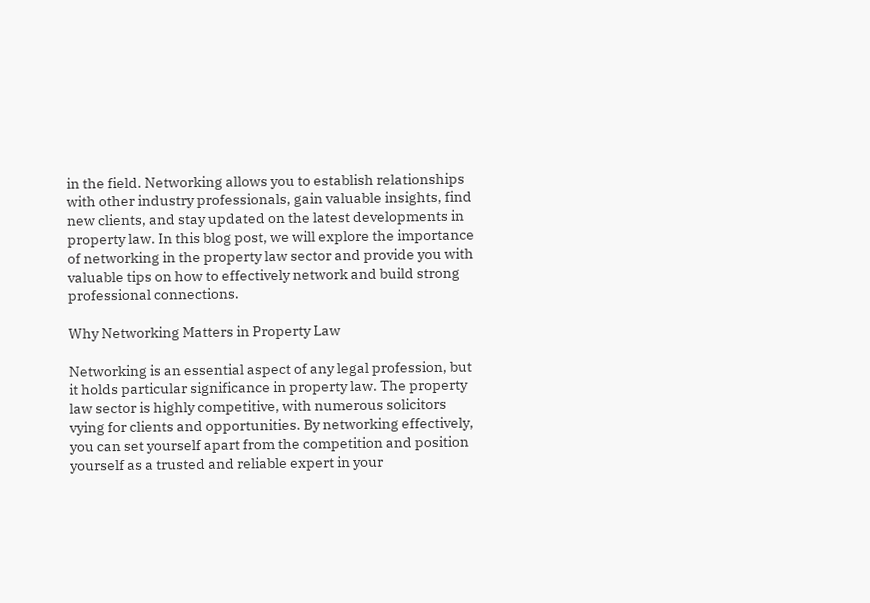in the field. Networking allows you to establish relationships with other industry professionals, gain valuable insights, find new clients, and stay updated on the latest developments in property law. In this blog post, we will explore the importance of networking in the property law sector and provide you with valuable tips on how to effectively network and build strong professional connections.

Why Networking Matters in Property Law

Networking is an essential aspect of any legal profession, but it holds particular significance in property law. The property law sector is highly competitive, with numerous solicitors vying for clients and opportunities. By networking effectively, you can set yourself apart from the competition and position yourself as a trusted and reliable expert in your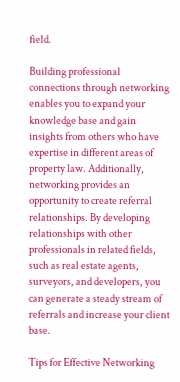field.

Building professional connections through networking enables you to expand your knowledge base and gain insights from others who have expertise in different areas of property law. Additionally, networking provides an opportunity to create referral relationships. By developing relationships with other professionals in related fields, such as real estate agents, surveyors, and developers, you can generate a steady stream of referrals and increase your client base.

Tips for Effective Networking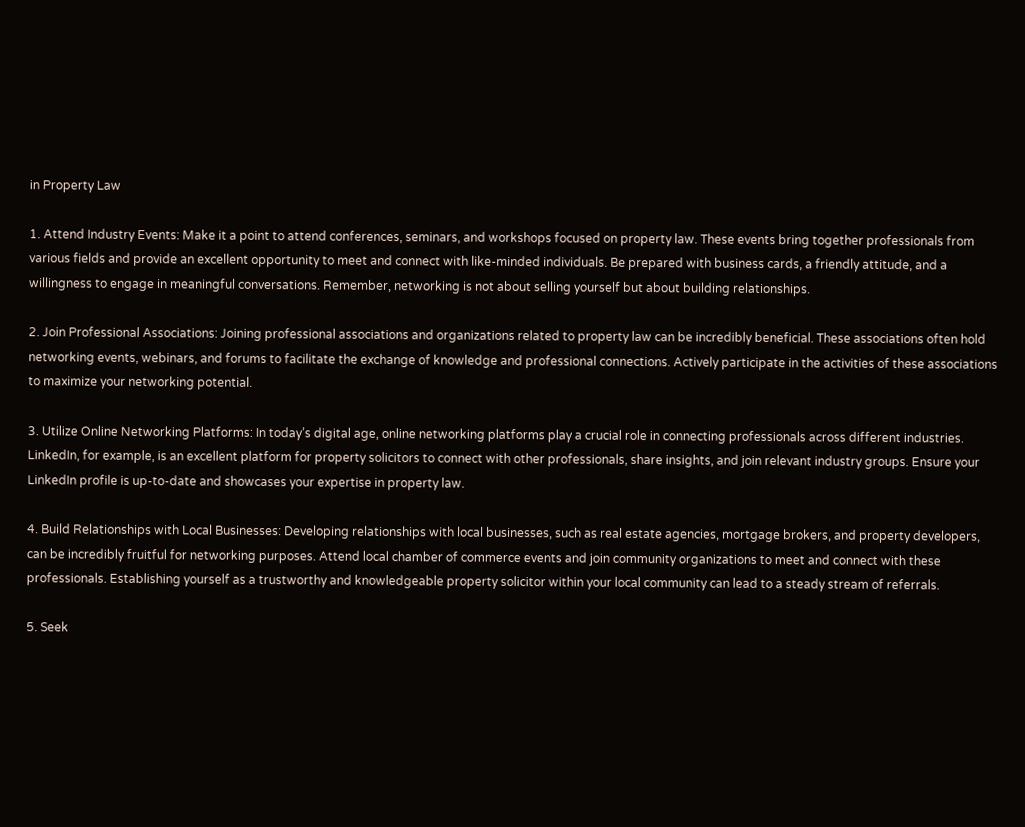in Property Law

1. Attend Industry Events: Make it a point to attend conferences, seminars, and workshops focused on property law. These events bring together professionals from various fields and provide an excellent opportunity to meet and connect with like-minded individuals. Be prepared with business cards, a friendly attitude, and a willingness to engage in meaningful conversations. Remember, networking is not about selling yourself but about building relationships.

2. Join Professional Associations: Joining professional associations and organizations related to property law can be incredibly beneficial. These associations often hold networking events, webinars, and forums to facilitate the exchange of knowledge and professional connections. Actively participate in the activities of these associations to maximize your networking potential.

3. Utilize Online Networking Platforms: In today’s digital age, online networking platforms play a crucial role in connecting professionals across different industries. LinkedIn, for example, is an excellent platform for property solicitors to connect with other professionals, share insights, and join relevant industry groups. Ensure your LinkedIn profile is up-to-date and showcases your expertise in property law.

4. Build Relationships with Local Businesses: Developing relationships with local businesses, such as real estate agencies, mortgage brokers, and property developers, can be incredibly fruitful for networking purposes. Attend local chamber of commerce events and join community organizations to meet and connect with these professionals. Establishing yourself as a trustworthy and knowledgeable property solicitor within your local community can lead to a steady stream of referrals.

5. Seek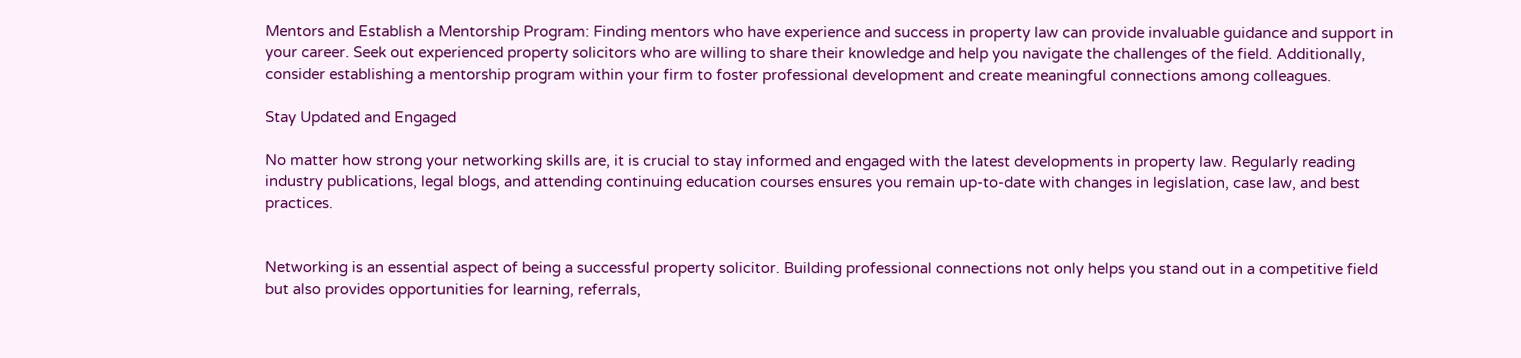Mentors and Establish a Mentorship Program: Finding mentors who have experience and success in property law can provide invaluable guidance and support in your career. Seek out experienced property solicitors who are willing to share their knowledge and help you navigate the challenges of the field. Additionally, consider establishing a mentorship program within your firm to foster professional development and create meaningful connections among colleagues.

Stay Updated and Engaged

No matter how strong your networking skills are, it is crucial to stay informed and engaged with the latest developments in property law. Regularly reading industry publications, legal blogs, and attending continuing education courses ensures you remain up-to-date with changes in legislation, case law, and best practices.


Networking is an essential aspect of being a successful property solicitor. Building professional connections not only helps you stand out in a competitive field but also provides opportunities for learning, referrals,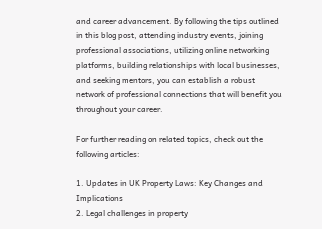and career advancement. By following the tips outlined in this blog post, attending industry events, joining professional associations, utilizing online networking platforms, building relationships with local businesses, and seeking mentors, you can establish a robust network of professional connections that will benefit you throughout your career.

For further reading on related topics, check out the following articles:

1. Updates in UK Property Laws: Key Changes and Implications
2. Legal challenges in property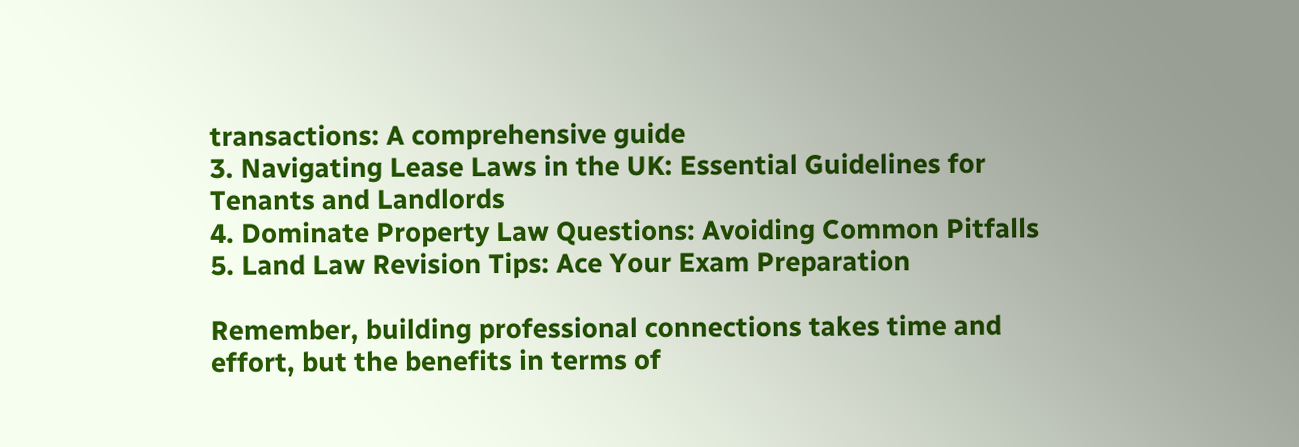transactions: A comprehensive guide
3. Navigating Lease Laws in the UK: Essential Guidelines for Tenants and Landlords
4. Dominate Property Law Questions: Avoiding Common Pitfalls
5. Land Law Revision Tips: Ace Your Exam Preparation

Remember, building professional connections takes time and effort, but the benefits in terms of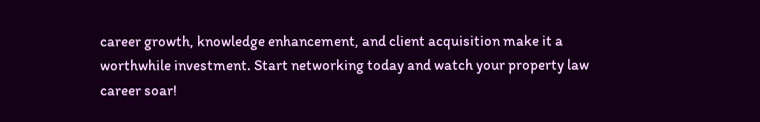career growth, knowledge enhancement, and client acquisition make it a worthwhile investment. Start networking today and watch your property law career soar!